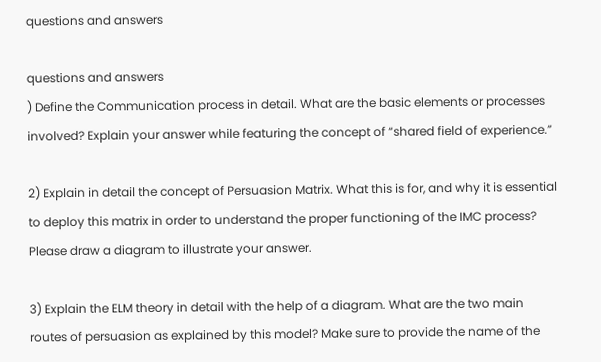questions and answers

questions and answers
) Define the Communication process in detail. What are the basic elements or processes involved? Explain your answer while featuring the concept of “shared field of experience.”

2) Explain in detail the concept of Persuasion Matrix. What this is for, and why it is essential to deploy this matrix in order to understand the proper functioning of the IMC process? Please draw a diagram to illustrate your answer.

3) Explain the ELM theory in detail with the help of a diagram. What are the two main routes of persuasion as explained by this model? Make sure to provide the name of the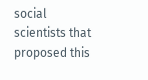social scientists that proposed this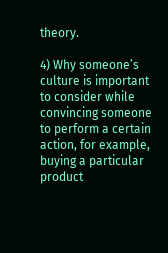theory.

4) Why someone’s culture is important to consider while convincing someone to perform a certain action, for example, buying a particular product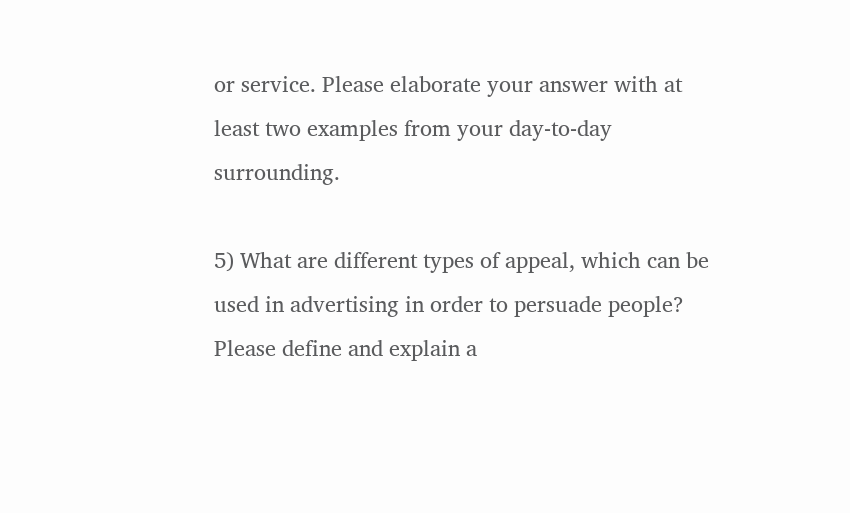or service. Please elaborate your answer with at least two examples from your day-to-day surrounding.

5) What are different types of appeal, which can be used in advertising in order to persuade people? Please define and explain a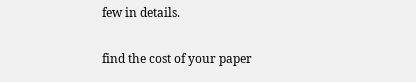few in details.

find the cost of your paper